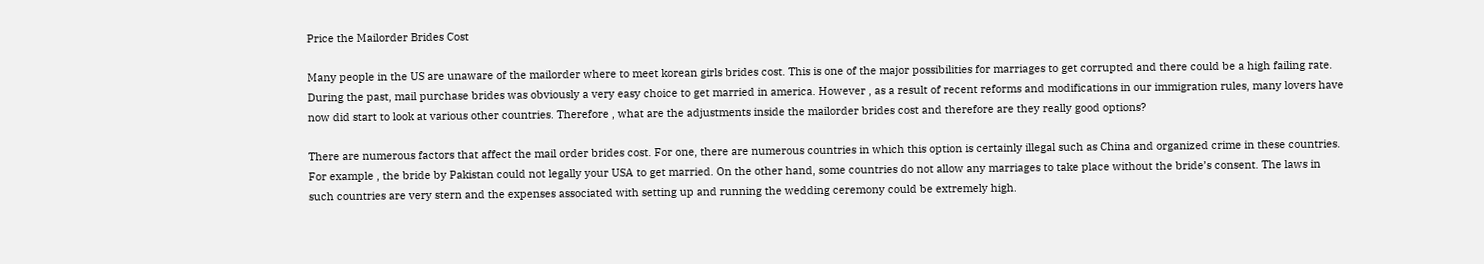Price the Mailorder Brides Cost

Many people in the US are unaware of the mailorder where to meet korean girls brides cost. This is one of the major possibilities for marriages to get corrupted and there could be a high failing rate. During the past, mail purchase brides was obviously a very easy choice to get married in america. However , as a result of recent reforms and modifications in our immigration rules, many lovers have now did start to look at various other countries. Therefore , what are the adjustments inside the mailorder brides cost and therefore are they really good options?

There are numerous factors that affect the mail order brides cost. For one, there are numerous countries in which this option is certainly illegal such as China and organized crime in these countries. For example , the bride by Pakistan could not legally your USA to get married. On the other hand, some countries do not allow any marriages to take place without the bride’s consent. The laws in such countries are very stern and the expenses associated with setting up and running the wedding ceremony could be extremely high.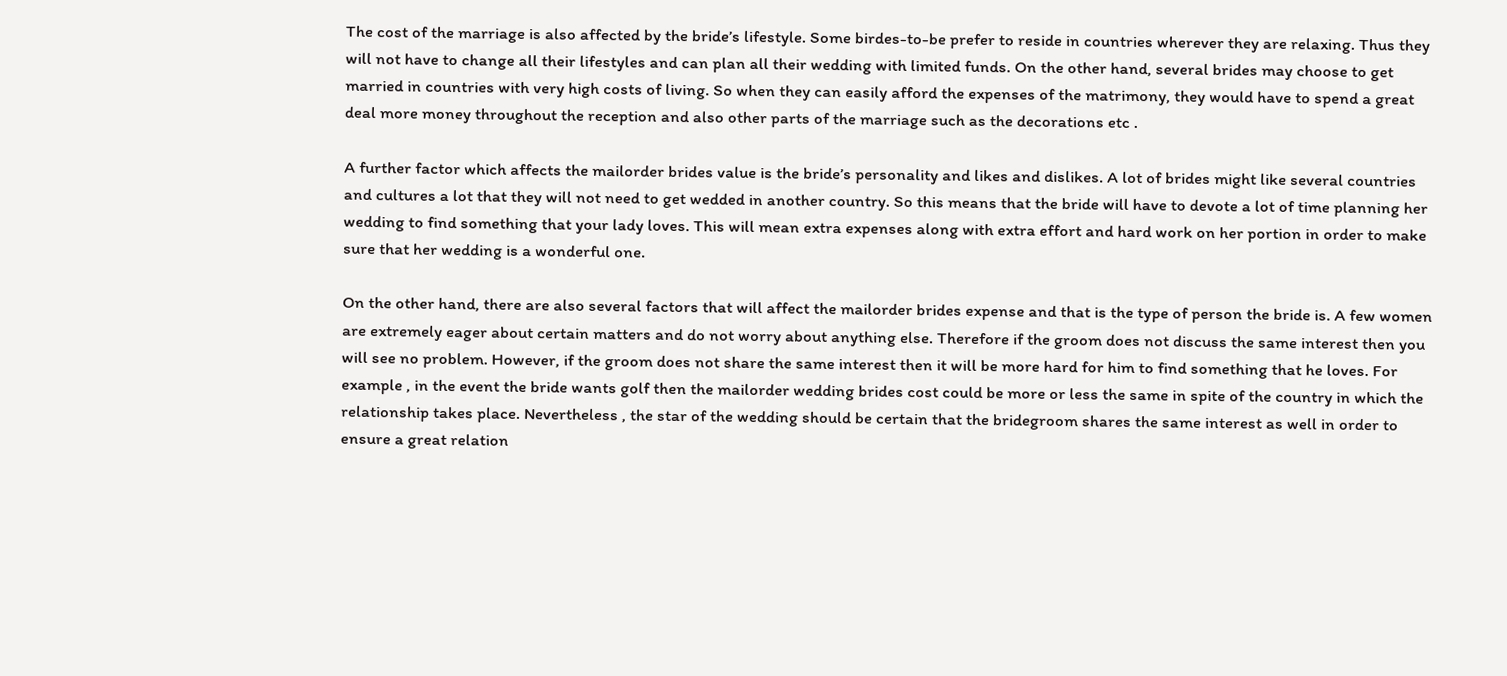The cost of the marriage is also affected by the bride’s lifestyle. Some birdes-to-be prefer to reside in countries wherever they are relaxing. Thus they will not have to change all their lifestyles and can plan all their wedding with limited funds. On the other hand, several brides may choose to get married in countries with very high costs of living. So when they can easily afford the expenses of the matrimony, they would have to spend a great deal more money throughout the reception and also other parts of the marriage such as the decorations etc .

A further factor which affects the mailorder brides value is the bride’s personality and likes and dislikes. A lot of brides might like several countries and cultures a lot that they will not need to get wedded in another country. So this means that the bride will have to devote a lot of time planning her wedding to find something that your lady loves. This will mean extra expenses along with extra effort and hard work on her portion in order to make sure that her wedding is a wonderful one.

On the other hand, there are also several factors that will affect the mailorder brides expense and that is the type of person the bride is. A few women are extremely eager about certain matters and do not worry about anything else. Therefore if the groom does not discuss the same interest then you will see no problem. However, if the groom does not share the same interest then it will be more hard for him to find something that he loves. For example , in the event the bride wants golf then the mailorder wedding brides cost could be more or less the same in spite of the country in which the relationship takes place. Nevertheless , the star of the wedding should be certain that the bridegroom shares the same interest as well in order to ensure a great relation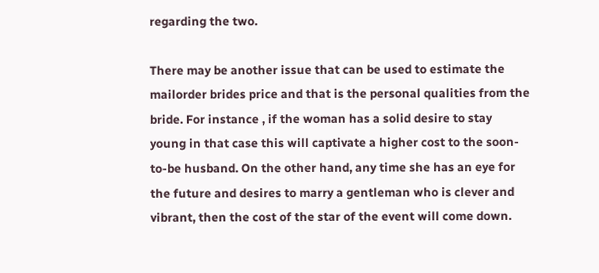regarding the two.

There may be another issue that can be used to estimate the mailorder brides price and that is the personal qualities from the bride. For instance , if the woman has a solid desire to stay young in that case this will captivate a higher cost to the soon-to-be husband. On the other hand, any time she has an eye for the future and desires to marry a gentleman who is clever and vibrant, then the cost of the star of the event will come down.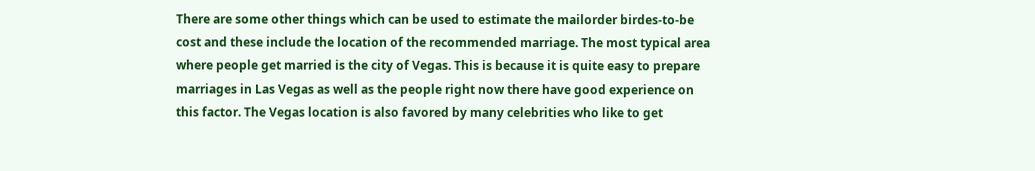There are some other things which can be used to estimate the mailorder birdes-to-be cost and these include the location of the recommended marriage. The most typical area where people get married is the city of Vegas. This is because it is quite easy to prepare marriages in Las Vegas as well as the people right now there have good experience on this factor. The Vegas location is also favored by many celebrities who like to get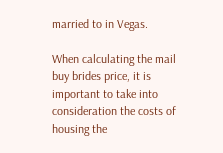married to in Vegas.

When calculating the mail buy brides price, it is important to take into consideration the costs of housing the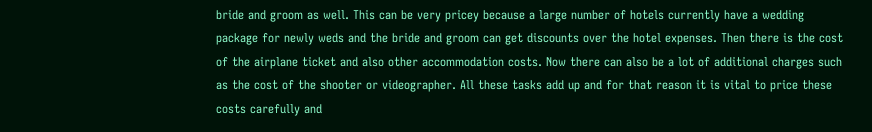bride and groom as well. This can be very pricey because a large number of hotels currently have a wedding package for newly weds and the bride and groom can get discounts over the hotel expenses. Then there is the cost of the airplane ticket and also other accommodation costs. Now there can also be a lot of additional charges such as the cost of the shooter or videographer. All these tasks add up and for that reason it is vital to price these costs carefully and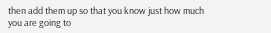then add them up so that you know just how much you are going to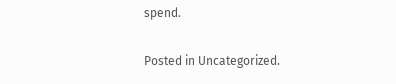spend.

Posted in Uncategorized.